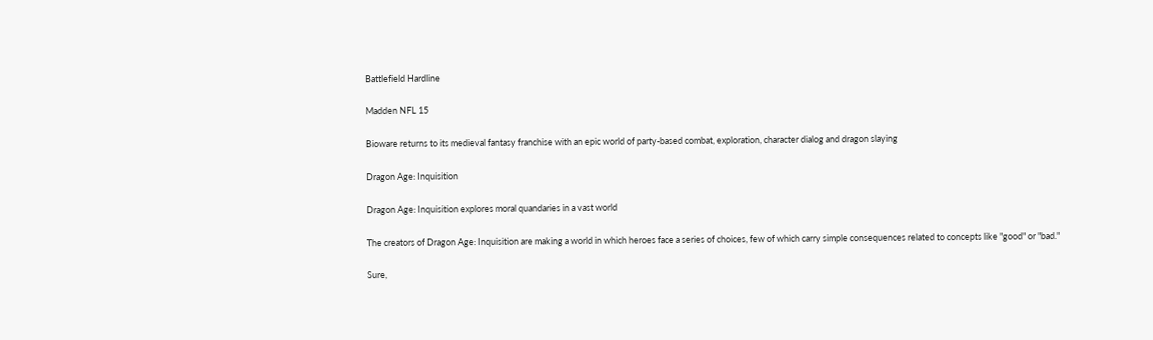Battlefield Hardline

Madden NFL 15

Bioware returns to its medieval fantasy franchise with an epic world of party-based combat, exploration, character dialog and dragon slaying

Dragon Age: Inquisition

Dragon Age: Inquisition explores moral quandaries in a vast world

The creators of Dragon Age: Inquisition are making a world in which heroes face a series of choices, few of which carry simple consequences related to concepts like "good" or "bad."

Sure,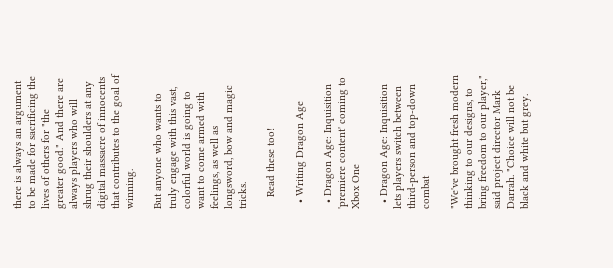there is always an argument to be made for sacrificing the lives of others for "the greater good." And there are always players who will shrug their shoulders at any digital massacre of innocents that contributes to the goal of winning.

But anyone who wants to truly engage with this vast, colorful world is going to want to come armed with feelings, as well as longsword, bow and magic tricks.

    Read these too!

  • Writing Dragon Age

  • Dragon Age: Inquisition 'premiere content' coming to Xbox One

  • Dragon Age: Inquisition lets players switch between third-person and top-down combat

"We've brought fresh modern thinking to our designs, to bring freedom to our player," said project director Mark Darrah. "Choice will not be black and white but grey.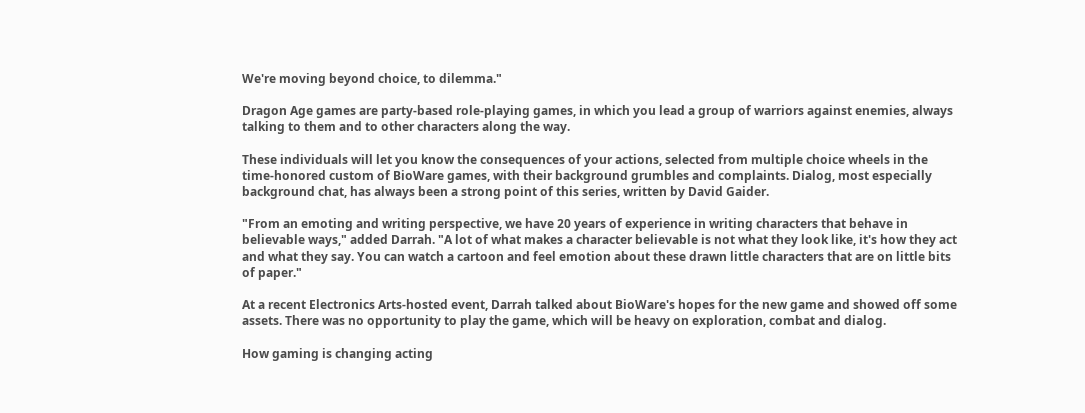We're moving beyond choice, to dilemma."

Dragon Age games are party-based role-playing games, in which you lead a group of warriors against enemies, always talking to them and to other characters along the way.

These individuals will let you know the consequences of your actions, selected from multiple choice wheels in the time-honored custom of BioWare games, with their background grumbles and complaints. Dialog, most especially background chat, has always been a strong point of this series, written by David Gaider.

"From an emoting and writing perspective, we have 20 years of experience in writing characters that behave in believable ways," added Darrah. "A lot of what makes a character believable is not what they look like, it's how they act and what they say. You can watch a cartoon and feel emotion about these drawn little characters that are on little bits of paper."

At a recent Electronics Arts-hosted event, Darrah talked about BioWare's hopes for the new game and showed off some assets. There was no opportunity to play the game, which will be heavy on exploration, combat and dialog.

How gaming is changing acting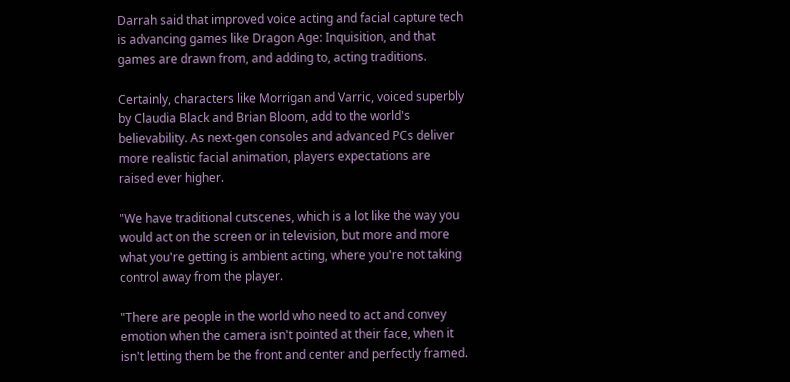Darrah said that improved voice acting and facial capture tech is advancing games like Dragon Age: Inquisition, and that games are drawn from, and adding to, acting traditions.

Certainly, characters like Morrigan and Varric, voiced superbly by Claudia Black and Brian Bloom, add to the world's believability. As next-gen consoles and advanced PCs deliver more realistic facial animation, players expectations are raised ever higher.

"We have traditional cutscenes, which is a lot like the way you would act on the screen or in television, but more and more what you're getting is ambient acting, where you're not taking control away from the player.

"There are people in the world who need to act and convey emotion when the camera isn't pointed at their face, when it isn't letting them be the front and center and perfectly framed.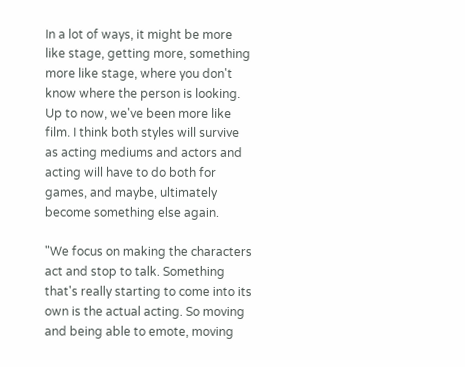In a lot of ways, it might be more like stage, getting more, something more like stage, where you don't know where the person is looking. Up to now, we've been more like film. I think both styles will survive as acting mediums and actors and acting will have to do both for games, and maybe, ultimately become something else again.

"We focus on making the characters act and stop to talk. Something that's really starting to come into its own is the actual acting. So moving and being able to emote, moving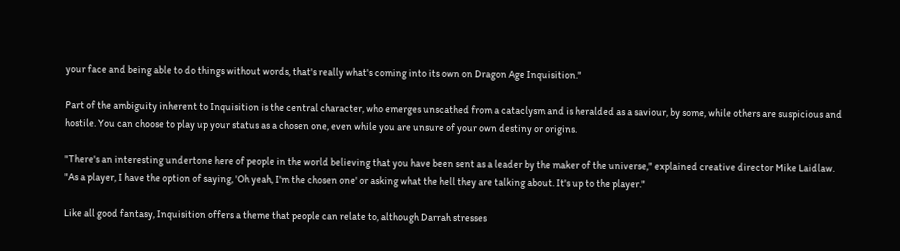your face and being able to do things without words, that's really what's coming into its own on Dragon Age Inquisition."

Part of the ambiguity inherent to Inquisition is the central character, who emerges unscathed from a cataclysm and is heralded as a saviour, by some, while others are suspicious and hostile. You can choose to play up your status as a chosen one, even while you are unsure of your own destiny or origins.

"There's an interesting undertone here of people in the world believing that you have been sent as a leader by the maker of the universe," explained creative director Mike Laidlaw. "As a player, I have the option of saying, 'Oh yeah, I'm the chosen one' or asking what the hell they are talking about. It's up to the player."

Like all good fantasy, Inquisition offers a theme that people can relate to, although Darrah stresses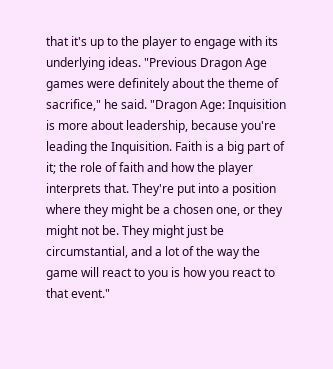that it's up to the player to engage with its underlying ideas. "Previous Dragon Age games were definitely about the theme of sacrifice," he said. "Dragon Age: Inquisition is more about leadership, because you're leading the Inquisition. Faith is a big part of it; the role of faith and how the player interprets that. They're put into a position where they might be a chosen one, or they might not be. They might just be circumstantial, and a lot of the way the game will react to you is how you react to that event."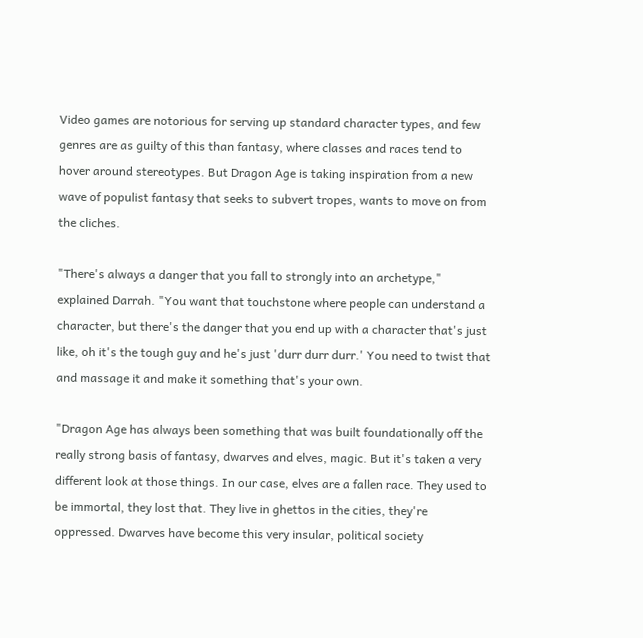Video games are notorious for serving up standard character types, and few genres are as guilty of this than fantasy, where classes and races tend to hover around stereotypes. But Dragon Age is taking inspiration from a new wave of populist fantasy that seeks to subvert tropes, wants to move on from the cliches.

"There's always a danger that you fall to strongly into an archetype," explained Darrah. "You want that touchstone where people can understand a character, but there's the danger that you end up with a character that's just like, oh it's the tough guy and he's just 'durr durr durr.' You need to twist that and massage it and make it something that's your own.

"Dragon Age has always been something that was built foundationally off the really strong basis of fantasy, dwarves and elves, magic. But it's taken a very different look at those things. In our case, elves are a fallen race. They used to be immortal, they lost that. They live in ghettos in the cities, they're oppressed. Dwarves have become this very insular, political society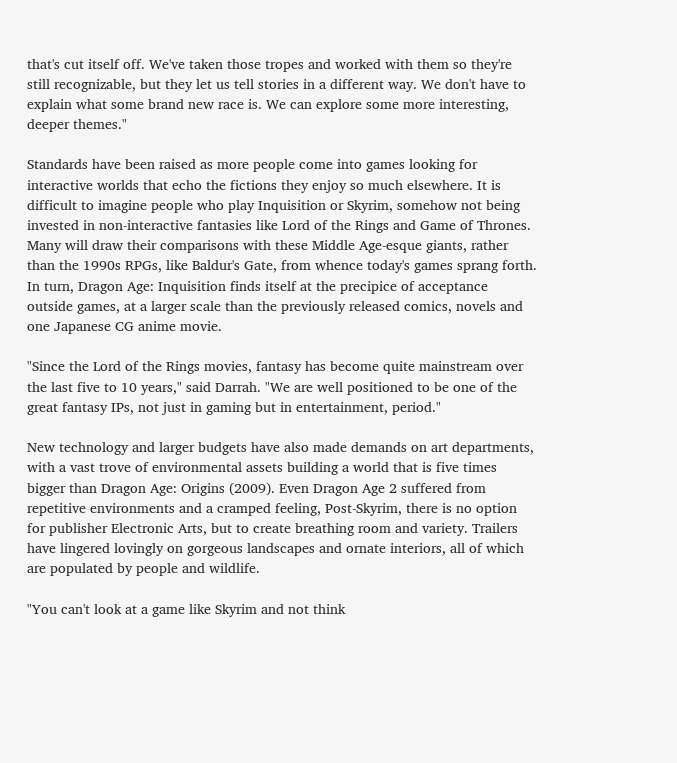that's cut itself off. We've taken those tropes and worked with them so they're still recognizable, but they let us tell stories in a different way. We don't have to explain what some brand new race is. We can explore some more interesting, deeper themes."

Standards have been raised as more people come into games looking for interactive worlds that echo the fictions they enjoy so much elsewhere. It is difficult to imagine people who play Inquisition or Skyrim, somehow not being invested in non-interactive fantasies like Lord of the Rings and Game of Thrones. Many will draw their comparisons with these Middle Age-esque giants, rather than the 1990s RPGs, like Baldur's Gate, from whence today's games sprang forth. In turn, Dragon Age: Inquisition finds itself at the precipice of acceptance outside games, at a larger scale than the previously released comics, novels and one Japanese CG anime movie.

"Since the Lord of the Rings movies, fantasy has become quite mainstream over the last five to 10 years," said Darrah. "We are well positioned to be one of the great fantasy IPs, not just in gaming but in entertainment, period."

New technology and larger budgets have also made demands on art departments, with a vast trove of environmental assets building a world that is five times bigger than Dragon Age: Origins (2009). Even Dragon Age 2 suffered from repetitive environments and a cramped feeling, Post-Skyrim, there is no option for publisher Electronic Arts, but to create breathing room and variety. Trailers have lingered lovingly on gorgeous landscapes and ornate interiors, all of which are populated by people and wildlife.

"You can't look at a game like Skyrim and not think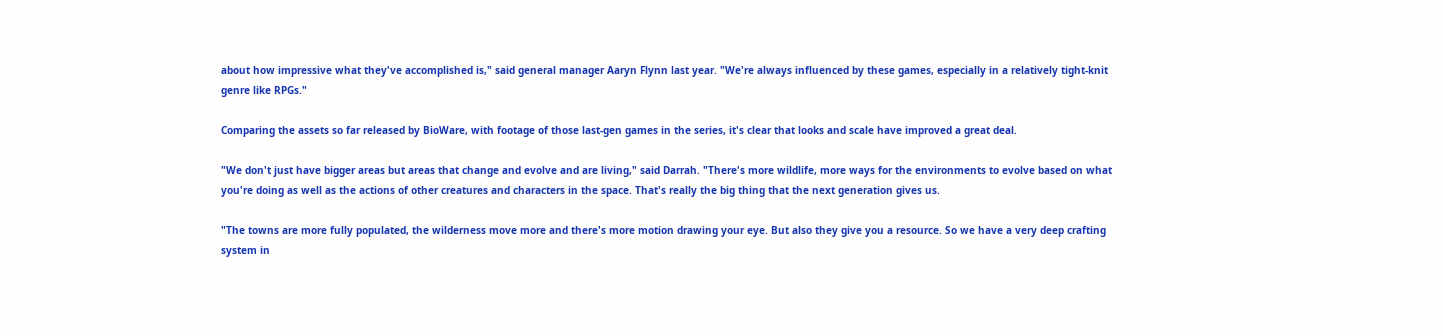about how impressive what they've accomplished is," said general manager Aaryn Flynn last year. "We're always influenced by these games, especially in a relatively tight-knit genre like RPGs."

Comparing the assets so far released by BioWare, with footage of those last-gen games in the series, it's clear that looks and scale have improved a great deal.

"We don't just have bigger areas but areas that change and evolve and are living," said Darrah. "There's more wildlife, more ways for the environments to evolve based on what you're doing as well as the actions of other creatures and characters in the space. That's really the big thing that the next generation gives us.

"The towns are more fully populated, the wilderness move more and there's more motion drawing your eye. But also they give you a resource. So we have a very deep crafting system in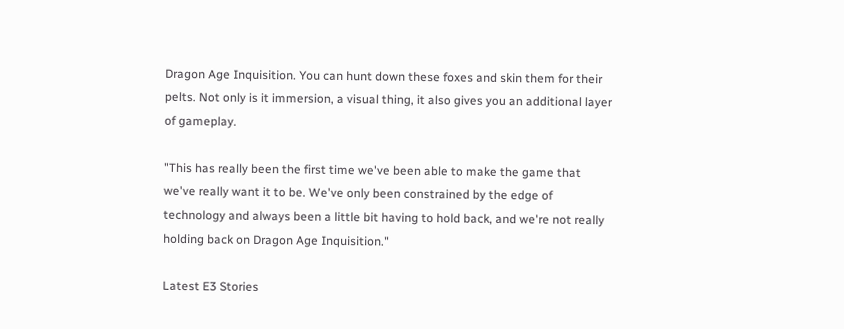Dragon Age Inquisition. You can hunt down these foxes and skin them for their pelts. Not only is it immersion, a visual thing, it also gives you an additional layer of gameplay.

"This has really been the first time we've been able to make the game that we've really want it to be. We've only been constrained by the edge of technology and always been a little bit having to hold back, and we're not really holding back on Dragon Age Inquisition."

Latest E3 Stories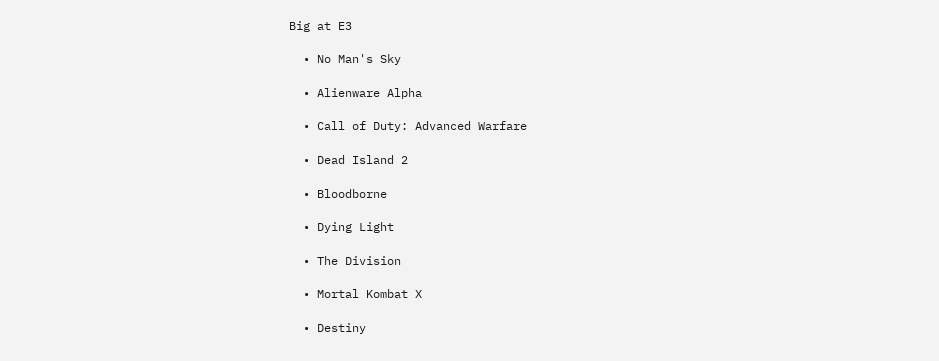Big at E3

  • No Man's Sky

  • Alienware Alpha

  • Call of Duty: Advanced Warfare

  • Dead Island 2

  • Bloodborne

  • Dying Light

  • The Division

  • Mortal Kombat X

  • Destiny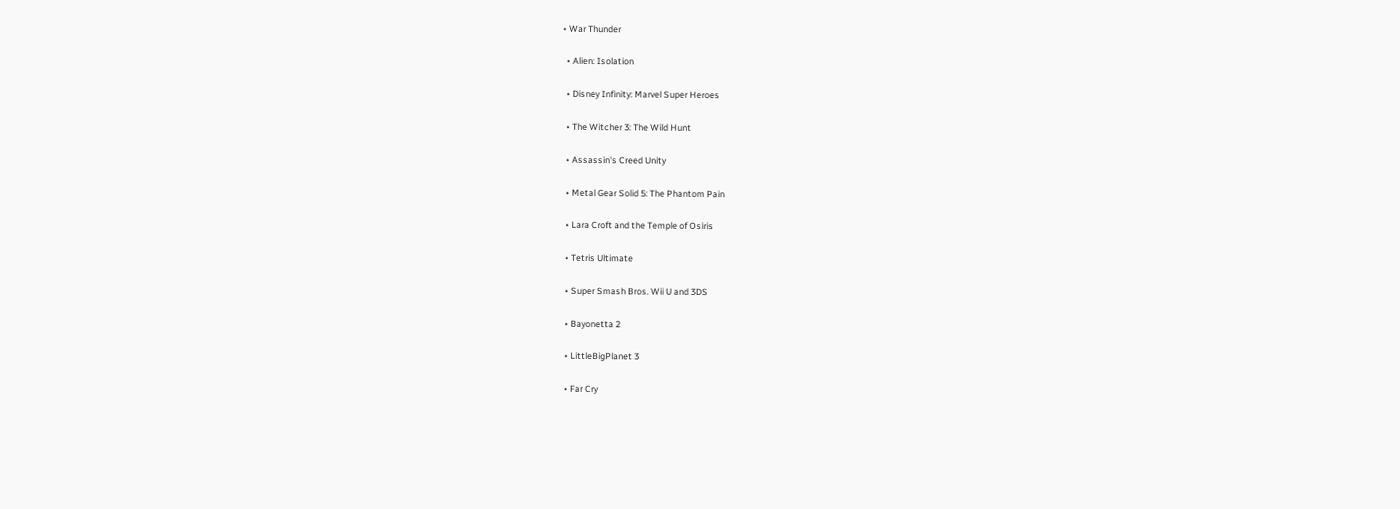• War Thunder

  • Alien: Isolation

  • Disney Infinity: Marvel Super Heroes

  • The Witcher 3: The Wild Hunt

  • Assassin's Creed Unity

  • Metal Gear Solid 5: The Phantom Pain

  • Lara Croft and the Temple of Osiris

  • Tetris Ultimate

  • Super Smash Bros. Wii U and 3DS

  • Bayonetta 2

  • LittleBigPlanet 3

  • Far Cry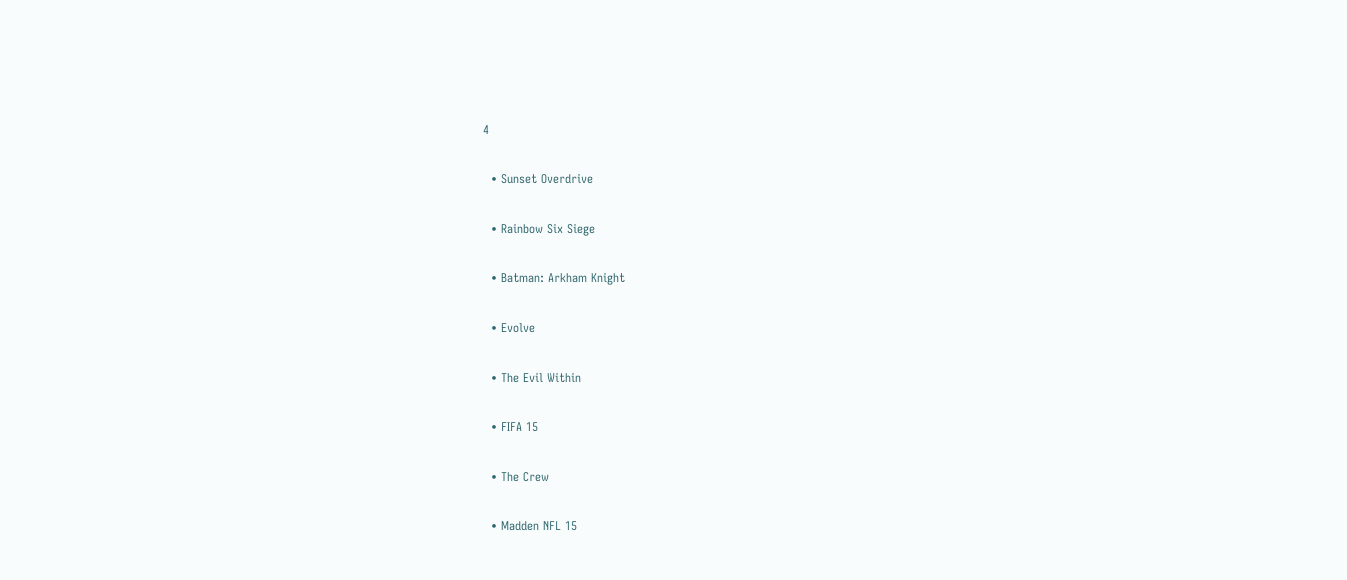4

  • Sunset Overdrive

  • Rainbow Six Siege

  • Batman: Arkham Knight

  • Evolve

  • The Evil Within

  • FIFA 15

  • The Crew

  • Madden NFL 15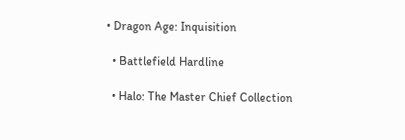• Dragon Age: Inquisition

  • Battlefield Hardline

  • Halo: The Master Chief Collection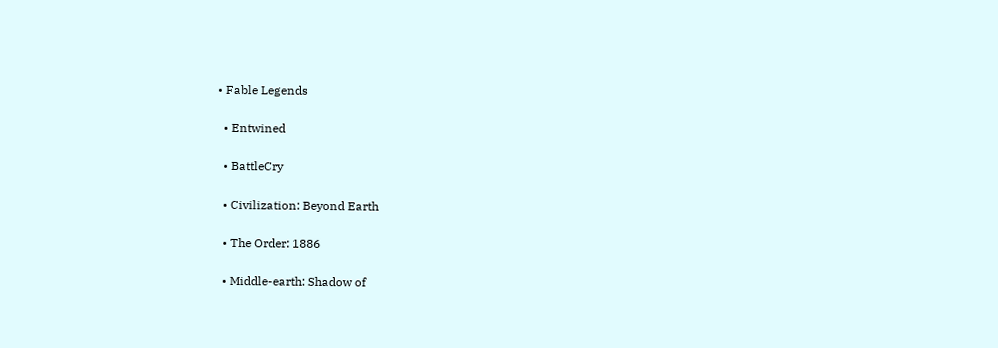• Fable Legends

  • Entwined

  • BattleCry

  • Civilization: Beyond Earth

  • The Order: 1886

  • Middle-earth: Shadow of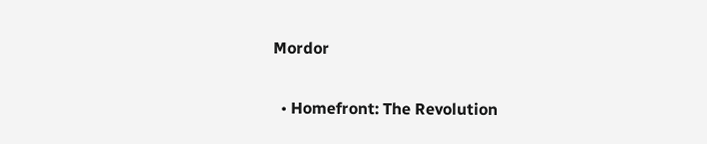Mordor

  • Homefront: The Revolution